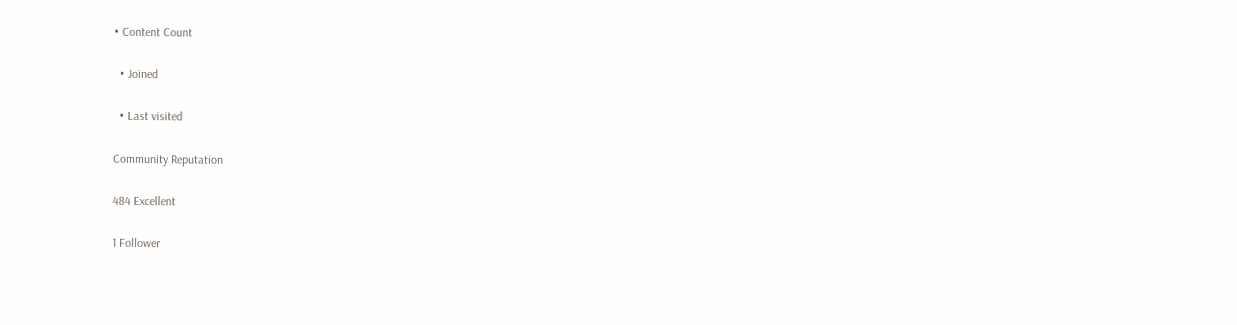• Content Count

  • Joined

  • Last visited

Community Reputation

484 Excellent

1 Follower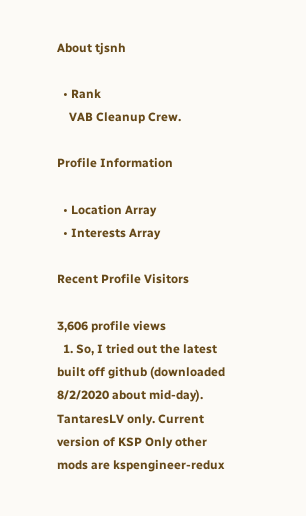About tjsnh

  • Rank
    VAB Cleanup Crew.

Profile Information

  • Location Array
  • Interests Array

Recent Profile Visitors

3,606 profile views
  1. So, I tried out the latest built off github (downloaded 8/2/2020 about mid-day). TantaresLV only. Current version of KSP Only other mods are kspengineer-redux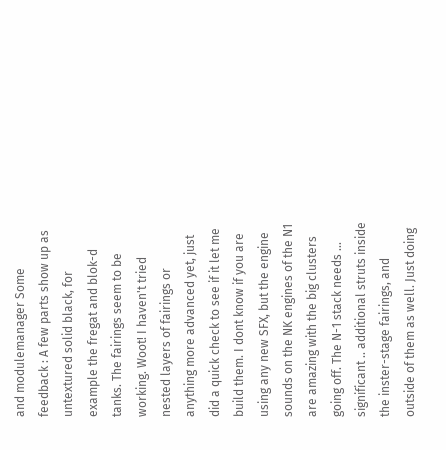and modulemanager Some feedback : A few parts show up as untextured solid black, for example the fregat and blok-d tanks. The fairings seem to be working. Woot! I haven't tried nested layers of fairings or anything more advanced yet, just did a quick check to see if it let me build them. I dont know if you are using any new SFX, but the engine sounds on the NK engines of the N1 are amazing with the big clusters going off. The N-1 stack needs ... significant .. additional struts inside the inster-stage fairings, and outside of them as well. Just doing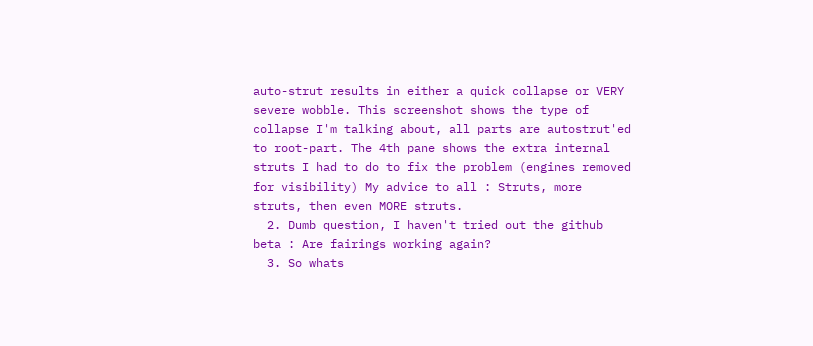auto-strut results in either a quick collapse or VERY severe wobble. This screenshot shows the type of collapse I'm talking about, all parts are autostrut'ed to root-part. The 4th pane shows the extra internal struts I had to do to fix the problem (engines removed for visibility) My advice to all : Struts, more struts, then even MORE struts.
  2. Dumb question, I haven't tried out the github beta : Are fairings working again?
  3. So whats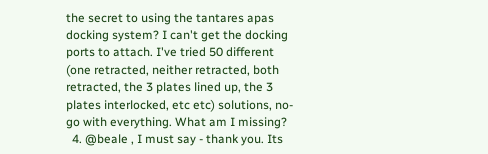the secret to using the tantares apas docking system? I can't get the docking ports to attach. I've tried 50 different (one retracted, neither retracted, both retracted, the 3 plates lined up, the 3 plates interlocked, etc etc) solutions, no-go with everything. What am I missing?
  4. @beale , I must say - thank you. Its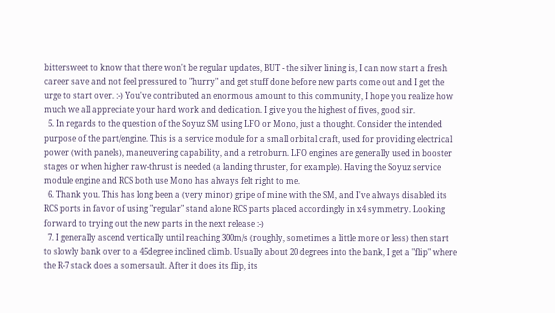bittersweet to know that there won't be regular updates, BUT - the silver lining is, I can now start a fresh career save and not feel pressured to "hurry" and get stuff done before new parts come out and I get the urge to start over. :-) You've contributed an enormous amount to this community, I hope you realize how much we all appreciate your hard work and dedication. I give you the highest of fives, good sir.
  5. In regards to the question of the Soyuz SM using LFO or Mono, just a thought. Consider the intended purpose of the part/engine. This is a service module for a small orbital craft, used for providing electrical power (with panels), maneuvering capability, and a retroburn. LFO engines are generally used in booster stages or when higher raw-thrust is needed (a landing thruster, for example). Having the Soyuz service module engine and RCS both use Mono has always felt right to me.
  6. Thank you. This has long been a (very minor) gripe of mine with the SM, and I've always disabled its RCS ports in favor of using "regular" stand alone RCS parts placed accordingly in x4 symmetry. Looking forward to trying out the new parts in the next release :-)
  7. I generally ascend vertically until reaching 300m/s (roughly, sometimes a little more or less) then start to slowly bank over to a 45degree inclined climb. Usually about 20 degrees into the bank, I get a "flip" where the R-7 stack does a somersault. After it does its flip, its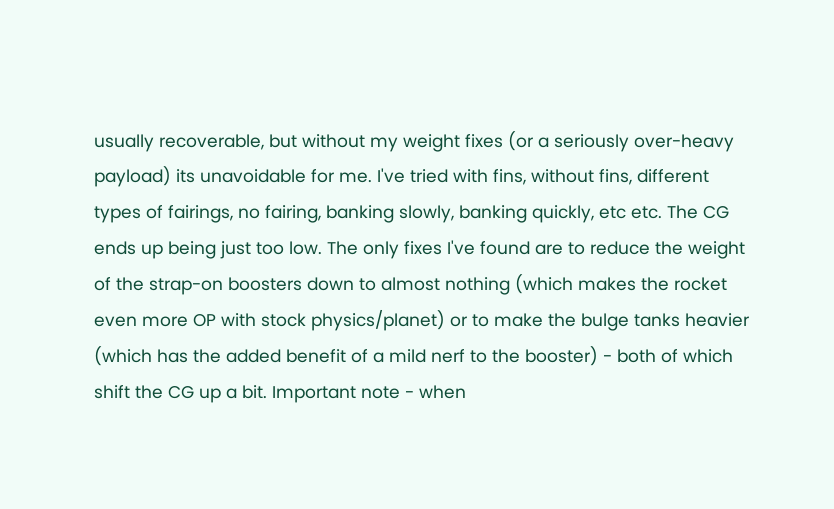usually recoverable, but without my weight fixes (or a seriously over-heavy payload) its unavoidable for me. I've tried with fins, without fins, different types of fairings, no fairing, banking slowly, banking quickly, etc etc. The CG ends up being just too low. The only fixes I've found are to reduce the weight of the strap-on boosters down to almost nothing (which makes the rocket even more OP with stock physics/planet) or to make the bulge tanks heavier (which has the added benefit of a mild nerf to the booster) - both of which shift the CG up a bit. Important note - when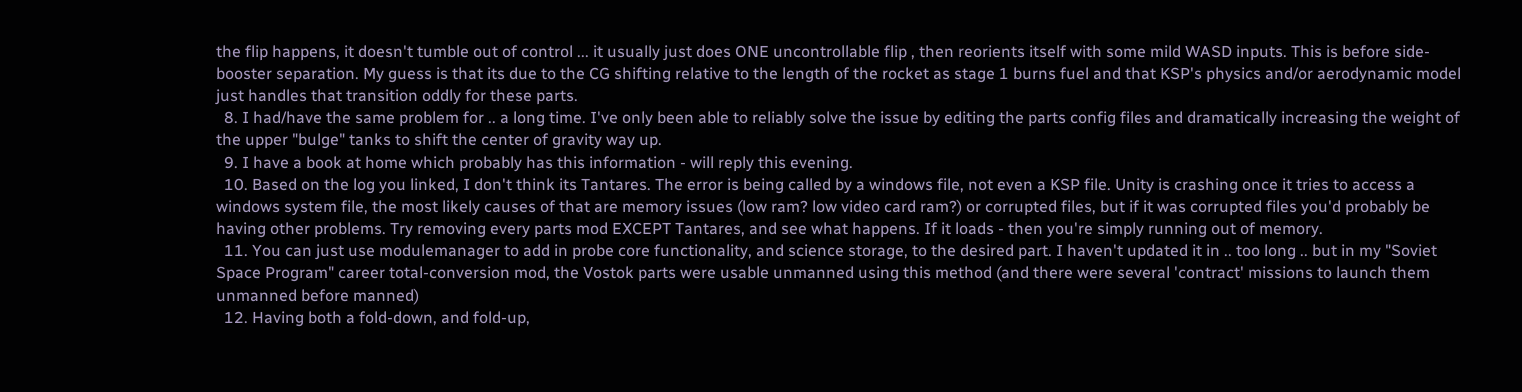the flip happens, it doesn't tumble out of control ... it usually just does ONE uncontrollable flip , then reorients itself with some mild WASD inputs. This is before side-booster separation. My guess is that its due to the CG shifting relative to the length of the rocket as stage 1 burns fuel and that KSP's physics and/or aerodynamic model just handles that transition oddly for these parts.
  8. I had/have the same problem for .. a long time. I've only been able to reliably solve the issue by editing the parts config files and dramatically increasing the weight of the upper "bulge" tanks to shift the center of gravity way up.
  9. I have a book at home which probably has this information - will reply this evening.
  10. Based on the log you linked, I don't think its Tantares. The error is being called by a windows file, not even a KSP file. Unity is crashing once it tries to access a windows system file, the most likely causes of that are memory issues (low ram? low video card ram?) or corrupted files, but if it was corrupted files you'd probably be having other problems. Try removing every parts mod EXCEPT Tantares, and see what happens. If it loads - then you're simply running out of memory.
  11. You can just use modulemanager to add in probe core functionality, and science storage, to the desired part. I haven't updated it in .. too long .. but in my "Soviet Space Program" career total-conversion mod, the Vostok parts were usable unmanned using this method (and there were several 'contract' missions to launch them unmanned before manned)
  12. Having both a fold-down, and fold-up,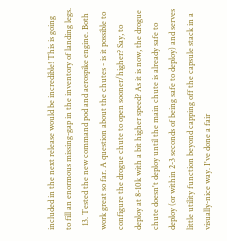included in the next release would be incredible! This is going to fill an enormous missing-gap in the inventory of landing legs.
  13. Tested the new command pod and aerospike engine. Both work great so far. A question about the chutes - is it possible to configure the drogue chute to open sooner/higher? Say, to deploy at 8-10k with a bit higher speed? As it is now, the drogue chute doesn't deploy until the main chute is already safe to deploy (or within 2-3 seconds of being safe to deploy) and serves little utility function beyond capping off the capsule stack in a visually-nice way. I've done a fair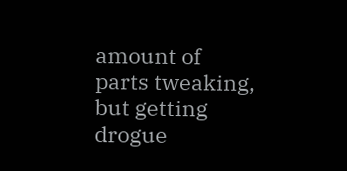amount of parts tweaking, but getting drogue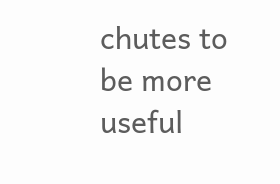chutes to be more useful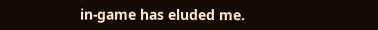in-game has eluded me.